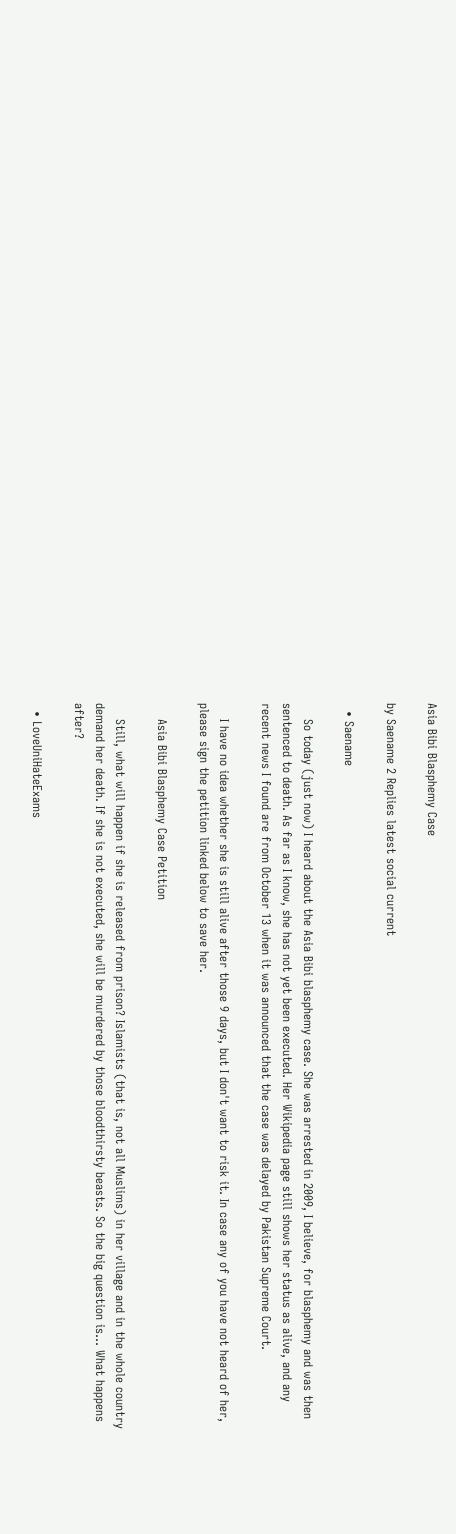Asia Bibi Blasphemy Case

by Saename 2 Replies latest social current

  • Saename

    So today (just now) I heard about the Asia Bibi blasphemy case. She was arrested in 2009, I believe, for blasphemy and was then sentenced to death. As far as I know, she has not yet been executed. Her Wikipedia page still shows her status as alive, and any recent news I found are from October 13 when it was announced that the case was delayed by Pakistan Supreme Court.

    I have no idea whether she is still alive after those 9 days, but I don't want to risk it. In case any of you have not heard of her, please sign the petition linked below to save her.

    Asia Bibi Blasphemy Case Petition

    Still, what will happen if she is released from prison? Islamists (that is, not all Muslims) in her village and in the whole country demand her death. If she is not executed, she will be murdered by those bloodthirsty beasts. So the big question is... What happens after?

  • LoveUniHateExams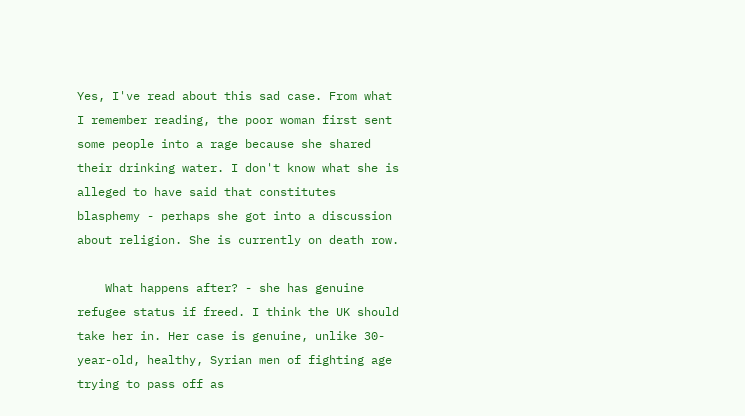Yes, I've read about this sad case. From what I remember reading, the poor woman first sent some people into a rage because she shared their drinking water. I don't know what she is alleged to have said that constitutes blasphemy - perhaps she got into a discussion about religion. She is currently on death row.

    What happens after? - she has genuine refugee status if freed. I think the UK should take her in. Her case is genuine, unlike 30-year-old, healthy, Syrian men of fighting age trying to pass off as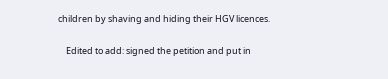children by shaving and hiding their HGV licences.

    Edited to add: signed the petition and put in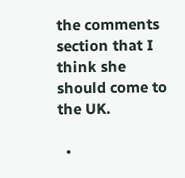the comments section that I think she should come to the UK.

  •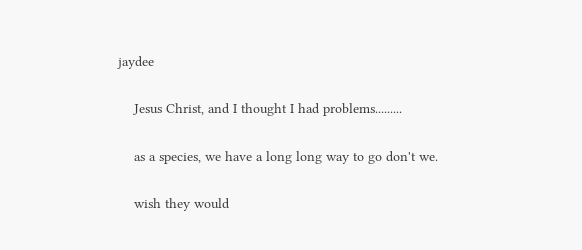jaydee

    Jesus Christ, and I thought I had problems.........

    as a species, we have a long long way to go don't we.

    wish they would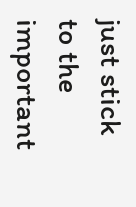just stick to the important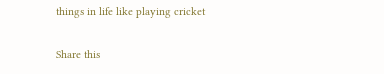things in life like playing cricket

Share this